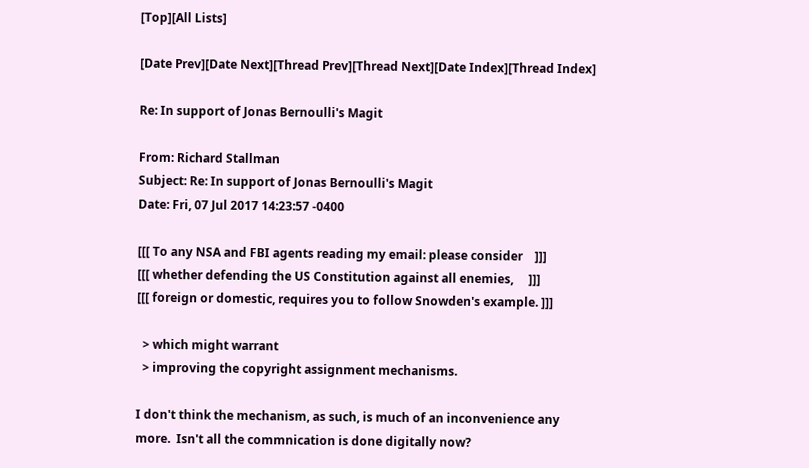[Top][All Lists]

[Date Prev][Date Next][Thread Prev][Thread Next][Date Index][Thread Index]

Re: In support of Jonas Bernoulli's Magit

From: Richard Stallman
Subject: Re: In support of Jonas Bernoulli's Magit
Date: Fri, 07 Jul 2017 14:23:57 -0400

[[[ To any NSA and FBI agents reading my email: please consider    ]]]
[[[ whether defending the US Constitution against all enemies,     ]]]
[[[ foreign or domestic, requires you to follow Snowden's example. ]]]

  > which might warrant
  > improving the copyright assignment mechanisms.

I don't think the mechanism, as such, is much of an inconvenience any
more.  Isn't all the commnication is done digitally now?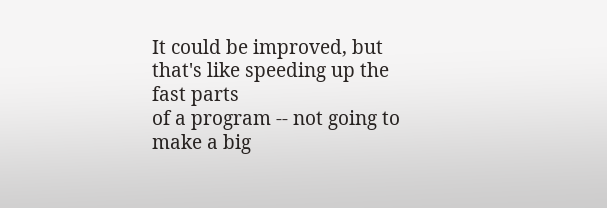It could be improved, but that's like speeding up the fast parts
of a program -- not going to make a big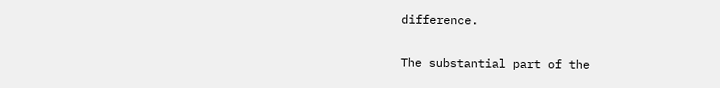difference.

The substantial part of the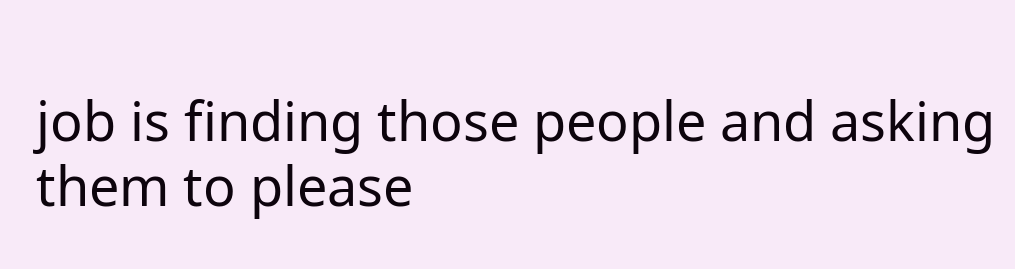job is finding those people and asking
them to please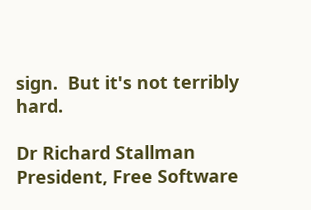sign.  But it's not terribly hard.

Dr Richard Stallman
President, Free Software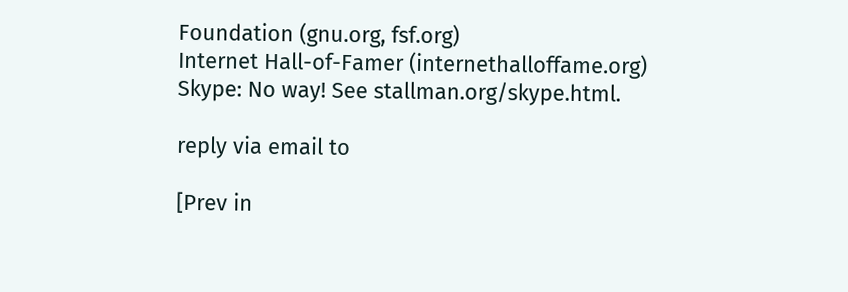Foundation (gnu.org, fsf.org)
Internet Hall-of-Famer (internethalloffame.org)
Skype: No way! See stallman.org/skype.html.

reply via email to

[Prev in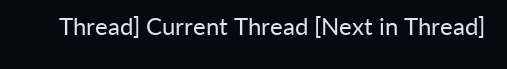Thread] Current Thread [Next in Thread]